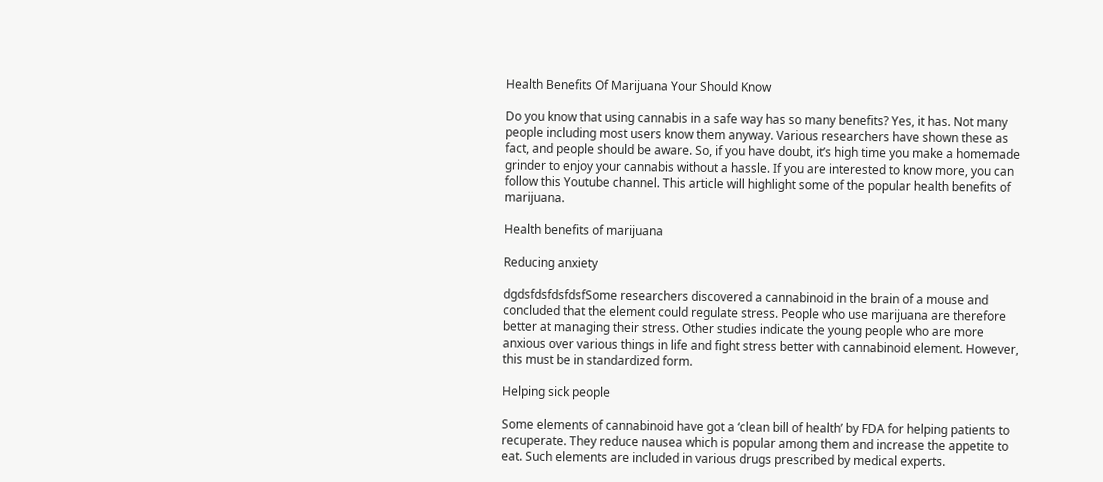Health Benefits Of Marijuana Your Should Know

Do you know that using cannabis in a safe way has so many benefits? Yes, it has. Not many people including most users know them anyway. Various researchers have shown these as fact, and people should be aware. So, if you have doubt, it’s high time you make a homemade grinder to enjoy your cannabis without a hassle. If you are interested to know more, you can follow this Youtube channel. This article will highlight some of the popular health benefits of marijuana.

Health benefits of marijuana

Reducing anxiety

dgdsfdsfdsfdsfSome researchers discovered a cannabinoid in the brain of a mouse and concluded that the element could regulate stress. People who use marijuana are therefore better at managing their stress. Other studies indicate the young people who are more anxious over various things in life and fight stress better with cannabinoid element. However, this must be in standardized form.

Helping sick people

Some elements of cannabinoid have got a ‘clean bill of health’ by FDA for helping patients to recuperate. They reduce nausea which is popular among them and increase the appetite to eat. Such elements are included in various drugs prescribed by medical experts.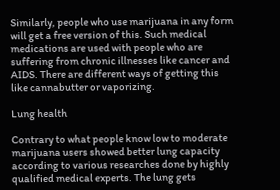Similarly, people who use marijuana in any form will get a free version of this. Such medical medications are used with people who are suffering from chronic illnesses like cancer and AIDS. There are different ways of getting this like cannabutter or vaporizing.

Lung health

Contrary to what people know low to moderate marijuana users showed better lung capacity according to various researches done by highly qualified medical experts. The lung gets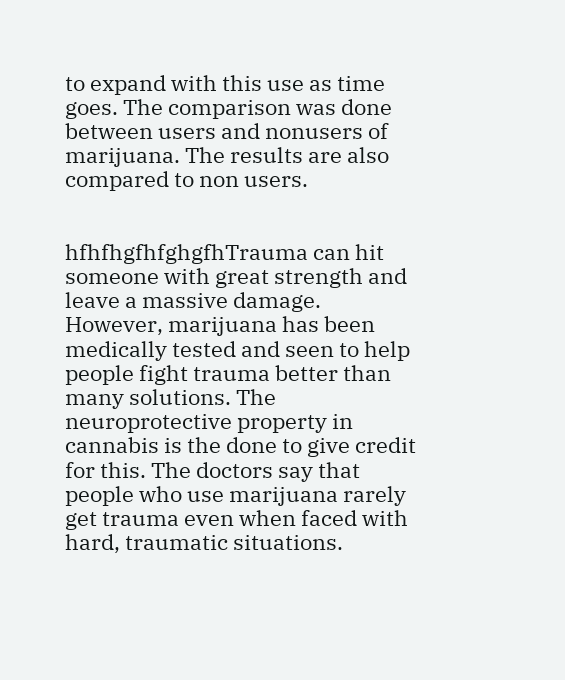to expand with this use as time goes. The comparison was done between users and nonusers of marijuana. The results are also compared to non users.


hfhfhgfhfghgfhTrauma can hit someone with great strength and leave a massive damage. However, marijuana has been medically tested and seen to help people fight trauma better than many solutions. The neuroprotective property in cannabis is the done to give credit for this. The doctors say that people who use marijuana rarely get trauma even when faced with hard, traumatic situations.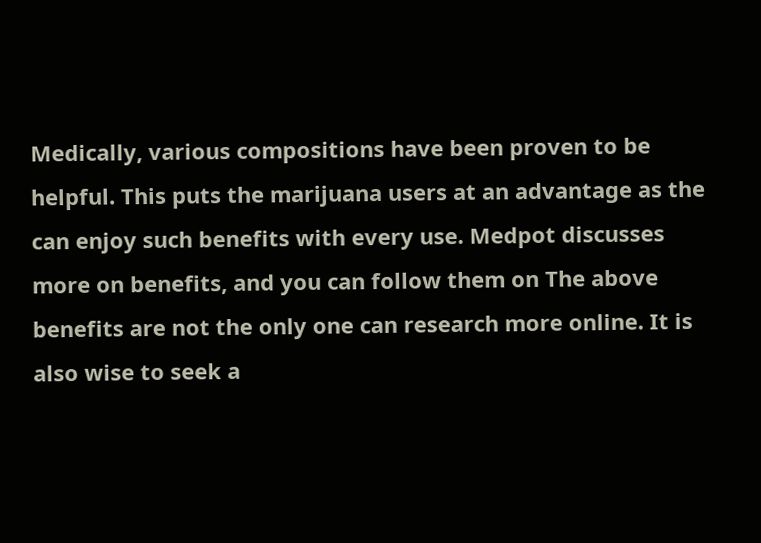Medically, various compositions have been proven to be helpful. This puts the marijuana users at an advantage as the can enjoy such benefits with every use. Medpot discusses more on benefits, and you can follow them on The above benefits are not the only one can research more online. It is also wise to seek a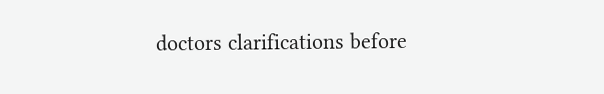doctors clarifications before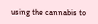using the cannabis to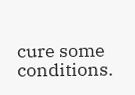cure some conditions.